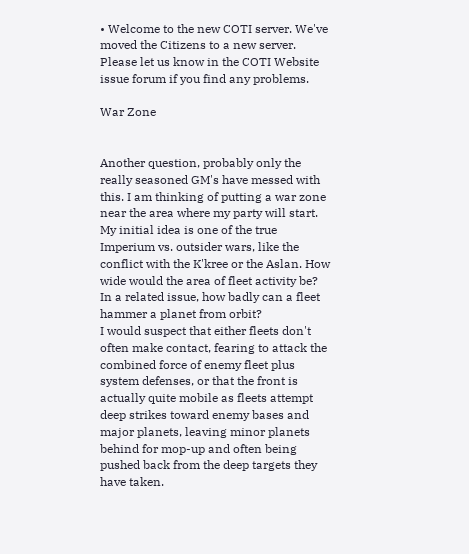• Welcome to the new COTI server. We've moved the Citizens to a new server. Please let us know in the COTI Website issue forum if you find any problems.

War Zone


Another question, probably only the really seasoned GM's have messed with this. I am thinking of putting a war zone near the area where my party will start. My initial idea is one of the true Imperium vs. outsider wars, like the conflict with the K'kree or the Aslan. How wide would the area of fleet activity be?
In a related issue, how badly can a fleet hammer a planet from orbit?
I would suspect that either fleets don't often make contact, fearing to attack the combined force of enemy fleet plus system defenses, or that the front is actually quite mobile as fleets attempt deep strikes toward enemy bases and major planets, leaving minor planets behind for mop-up and often being pushed back from the deep targets they have taken.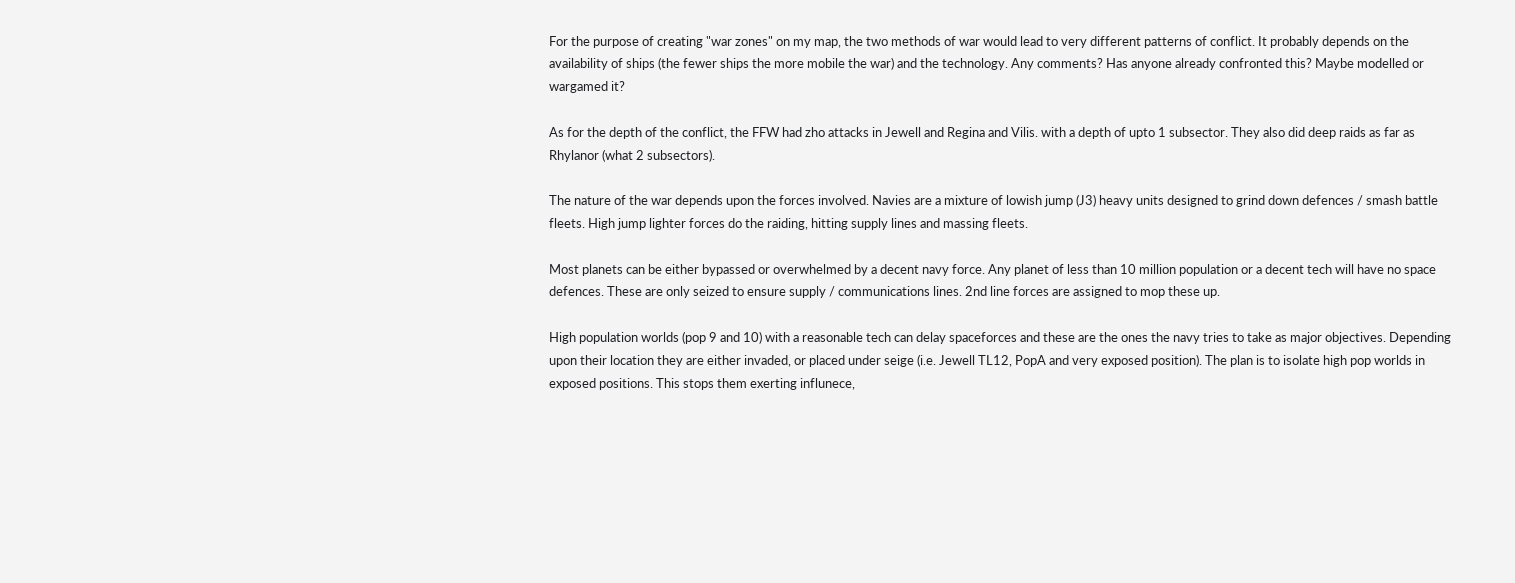For the purpose of creating "war zones" on my map, the two methods of war would lead to very different patterns of conflict. It probably depends on the availability of ships (the fewer ships the more mobile the war) and the technology. Any comments? Has anyone already confronted this? Maybe modelled or wargamed it?

As for the depth of the conflict, the FFW had zho attacks in Jewell and Regina and Vilis. with a depth of upto 1 subsector. They also did deep raids as far as Rhylanor (what 2 subsectors).

The nature of the war depends upon the forces involved. Navies are a mixture of lowish jump (J3) heavy units designed to grind down defences / smash battle fleets. High jump lighter forces do the raiding, hitting supply lines and massing fleets.

Most planets can be either bypassed or overwhelmed by a decent navy force. Any planet of less than 10 million population or a decent tech will have no space defences. These are only seized to ensure supply / communications lines. 2nd line forces are assigned to mop these up.

High population worlds (pop 9 and 10) with a reasonable tech can delay spaceforces and these are the ones the navy tries to take as major objectives. Depending upon their location they are either invaded, or placed under seige (i.e. Jewell TL12, PopA and very exposed position). The plan is to isolate high pop worlds in exposed positions. This stops them exerting influnece,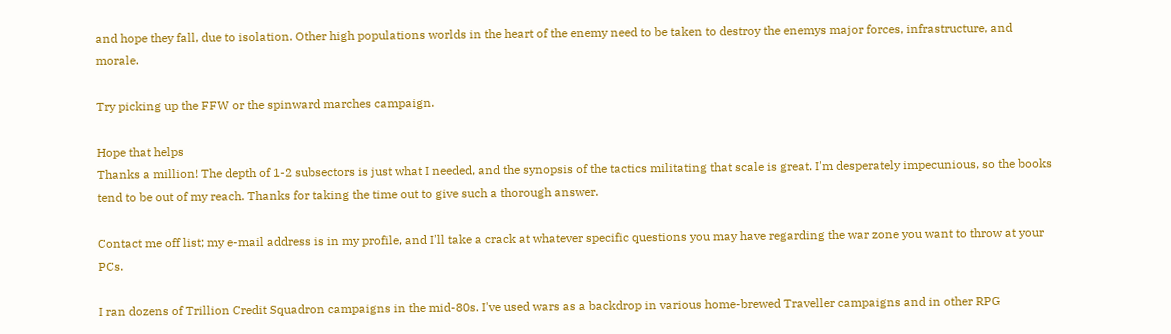and hope they fall, due to isolation. Other high populations worlds in the heart of the enemy need to be taken to destroy the enemys major forces, infrastructure, and morale.

Try picking up the FFW or the spinward marches campaign.

Hope that helps
Thanks a million! The depth of 1-2 subsectors is just what I needed, and the synopsis of the tactics militating that scale is great. I'm desperately impecunious, so the books tend to be out of my reach. Thanks for taking the time out to give such a thorough answer.

Contact me off list; my e-mail address is in my profile, and I'll take a crack at whatever specific questions you may have regarding the war zone you want to throw at your PCs.

I ran dozens of Trillion Credit Squadron campaigns in the mid-80s. I've used wars as a backdrop in various home-brewed Traveller campaigns and in other RPG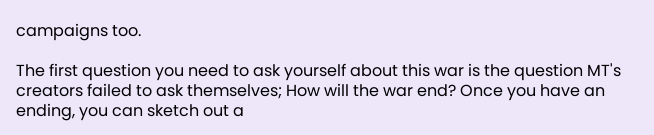campaigns too.

The first question you need to ask yourself about this war is the question MT's creators failed to ask themselves; How will the war end? Once you have an ending, you can sketch out a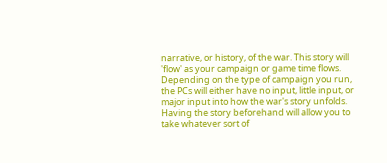narrative, or history, of the war. This story will 'flow' as your campaign or game time flows. Depending on the type of campaign you run, the PCs will either have no input, little input, or major input into how the war's story unfolds. Having the story beforehand will allow you to take whatever sort of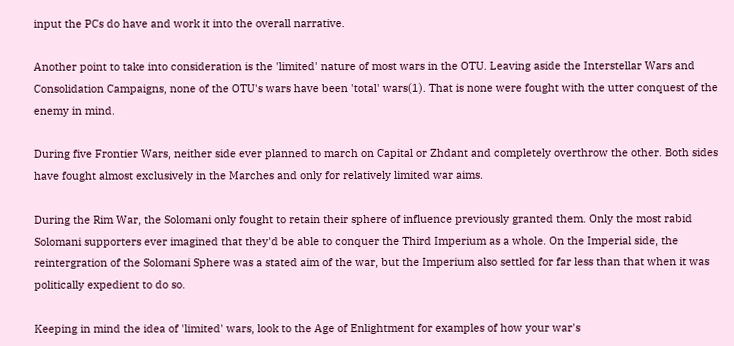input the PCs do have and work it into the overall narrative.

Another point to take into consideration is the 'limited' nature of most wars in the OTU. Leaving aside the Interstellar Wars and Consolidation Campaigns, none of the OTU's wars have been 'total' wars(1). That is none were fought with the utter conquest of the enemy in mind.

During five Frontier Wars, neither side ever planned to march on Capital or Zhdant and completely overthrow the other. Both sides have fought almost exclusively in the Marches and only for relatively limited war aims.

During the Rim War, the Solomani only fought to retain their sphere of influence previously granted them. Only the most rabid Solomani supporters ever imagined that they'd be able to conquer the Third Imperium as a whole. On the Imperial side, the reintergration of the Solomani Sphere was a stated aim of the war, but the Imperium also settled for far less than that when it was politically expedient to do so.

Keeping in mind the idea of 'limited' wars, look to the Age of Enlightment for examples of how your war's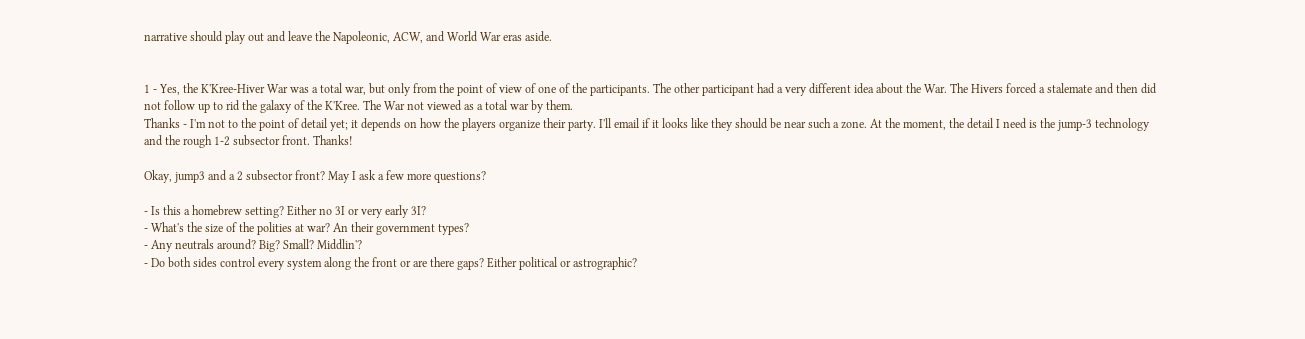narrative should play out and leave the Napoleonic, ACW, and World War eras aside.


1 - Yes, the K'Kree-Hiver War was a total war, but only from the point of view of one of the participants. The other participant had a very different idea about the War. The Hivers forced a stalemate and then did not follow up to rid the galaxy of the K'Kree. The War not viewed as a total war by them.
Thanks - I'm not to the point of detail yet; it depends on how the players organize their party. I'll email if it looks like they should be near such a zone. At the moment, the detail I need is the jump-3 technology and the rough 1-2 subsector front. Thanks!

Okay, jump3 and a 2 subsector front? May I ask a few more questions?

- Is this a homebrew setting? Either no 3I or very early 3I?
- What's the size of the polities at war? An their government types?
- Any neutrals around? Big? Small? Middlin'?
- Do both sides control every system along the front or are there gaps? Either political or astrographic?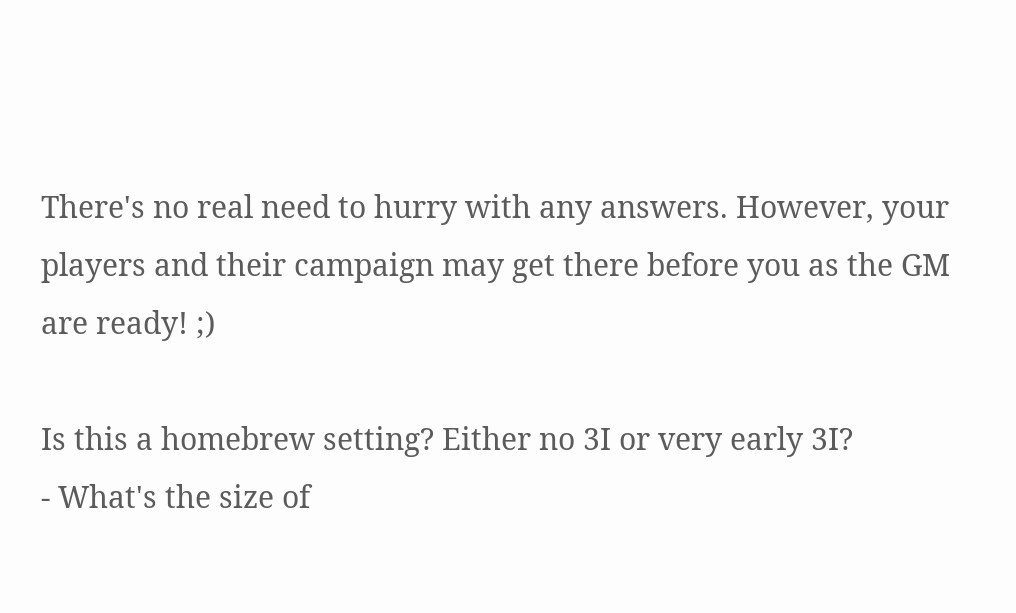There's no real need to hurry with any answers. However, your players and their campaign may get there before you as the GM are ready! ;)

Is this a homebrew setting? Either no 3I or very early 3I?
- What's the size of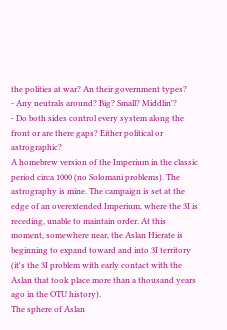the polities at war? An their government types?
- Any neutrals around? Big? Small? Middlin'?
- Do both sides control every system along the front or are there gaps? Either political or astrographic?
A homebrew version of the Imperium in the classic period circa 1000 (no Solomani problems). The astrography is mine. The campaign is set at the edge of an overextended Imperium, where the 3I is receding, unable to maintain order. At this moment, somewhere near, the Aslan Hierate is beginning to expand toward and into 3I territory (it's the 3I problem with early contact with the Aslan that took place more than a thousand years ago in the OTU history).
The sphere of Aslan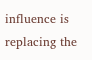influence is replacing the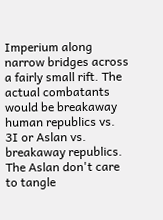Imperium along narrow bridges across a fairly small rift. The actual combatants would be breakaway human republics vs. 3I or Aslan vs. breakaway republics. The Aslan don't care to tangle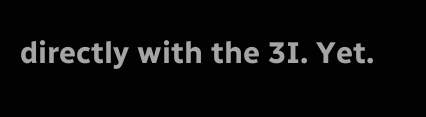directly with the 3I. Yet.